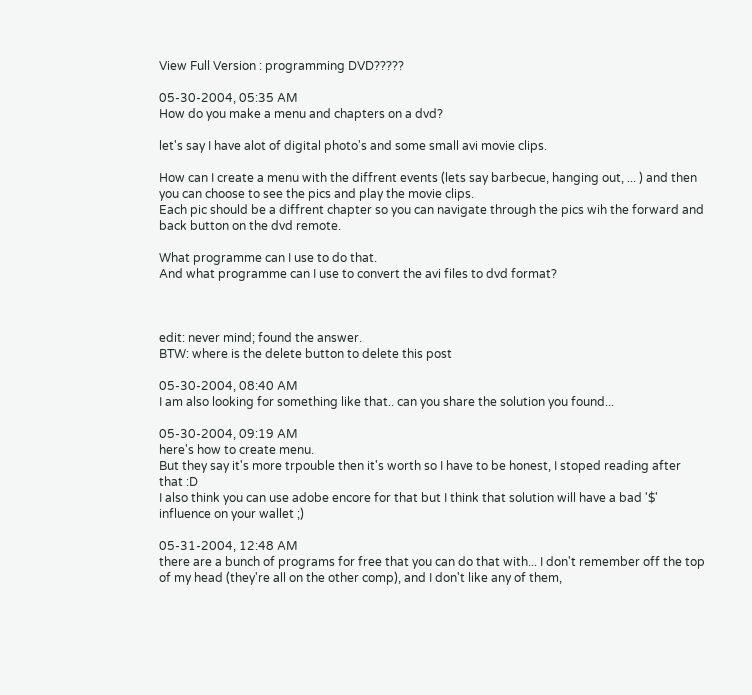View Full Version : programming DVD?????

05-30-2004, 05:35 AM
How do you make a menu and chapters on a dvd?

let's say I have alot of digital photo's and some small avi movie clips.

How can I create a menu with the diffrent events (lets say barbecue, hanging out, ... ) and then you can choose to see the pics and play the movie clips.
Each pic should be a diffrent chapter so you can navigate through the pics wih the forward and back button on the dvd remote.

What programme can I use to do that.
And what programme can I use to convert the avi files to dvd format?



edit: never mind; found the answer.
BTW: where is the delete button to delete this post

05-30-2004, 08:40 AM
I am also looking for something like that.. can you share the solution you found...

05-30-2004, 09:19 AM
here's how to create menu.
But they say it's more trpouble then it's worth so I have to be honest, I stoped reading after that :D
I also think you can use adobe encore for that but I think that solution will have a bad '$' influence on your wallet ;)

05-31-2004, 12:48 AM
there are a bunch of programs for free that you can do that with... I don't remember off the top of my head (they're all on the other comp), and I don't like any of them,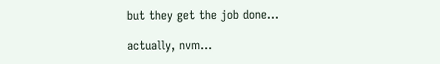but they get the job done...

actually, nvm...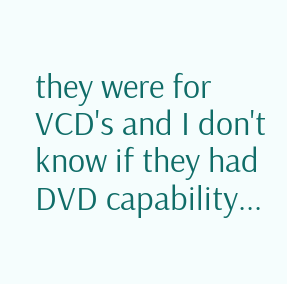they were for VCD's and I don't know if they had DVD capability...